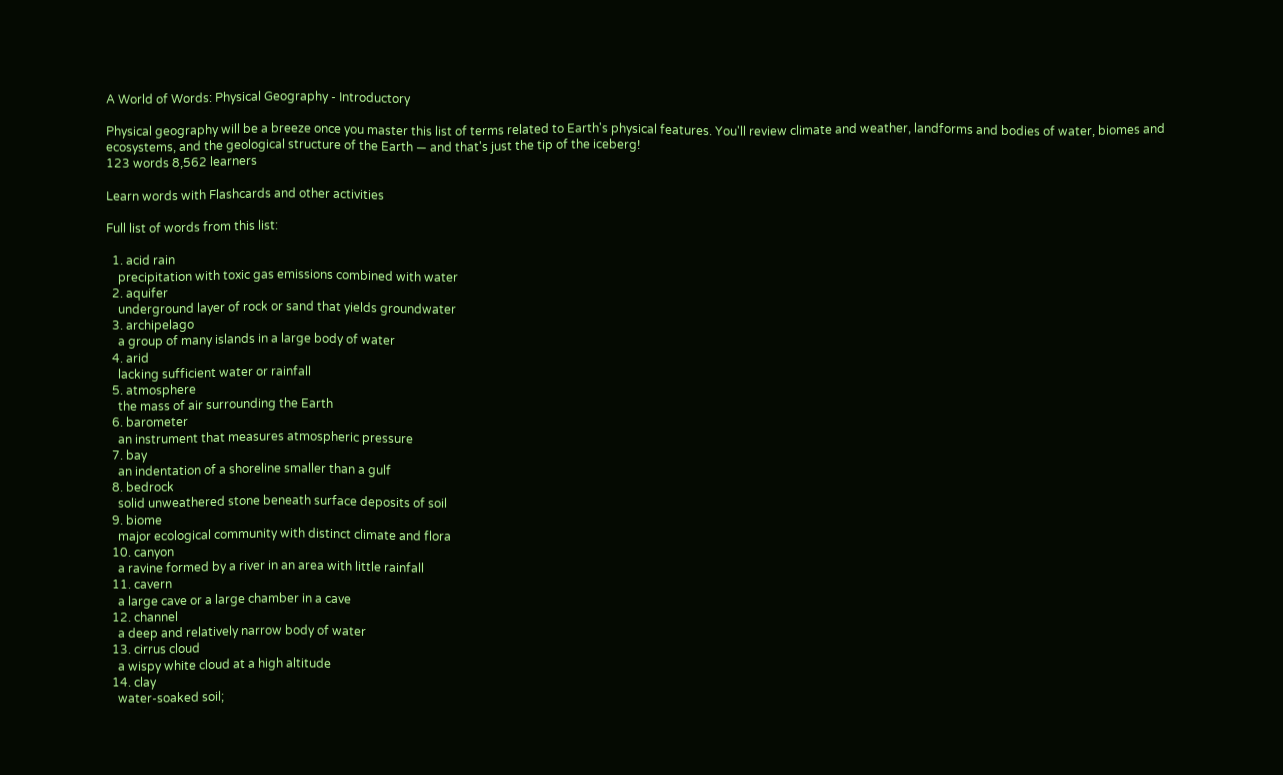A World of Words: Physical Geography - Introductory

Physical geography will be a breeze once you master this list of terms related to Earth's physical features. You'll review climate and weather, landforms and bodies of water, biomes and ecosystems, and the geological structure of the Earth — and that's just the tip of the iceberg!
123 words 8,562 learners

Learn words with Flashcards and other activities

Full list of words from this list:

  1. acid rain
    precipitation with toxic gas emissions combined with water
  2. aquifer
    underground layer of rock or sand that yields groundwater
  3. archipelago
    a group of many islands in a large body of water
  4. arid
    lacking sufficient water or rainfall
  5. atmosphere
    the mass of air surrounding the Earth
  6. barometer
    an instrument that measures atmospheric pressure
  7. bay
    an indentation of a shoreline smaller than a gulf
  8. bedrock
    solid unweathered stone beneath surface deposits of soil
  9. biome
    major ecological community with distinct climate and flora
  10. canyon
    a ravine formed by a river in an area with little rainfall
  11. cavern
    a large cave or a large chamber in a cave
  12. channel
    a deep and relatively narrow body of water
  13. cirrus cloud
    a wispy white cloud at a high altitude
  14. clay
    water-soaked soil;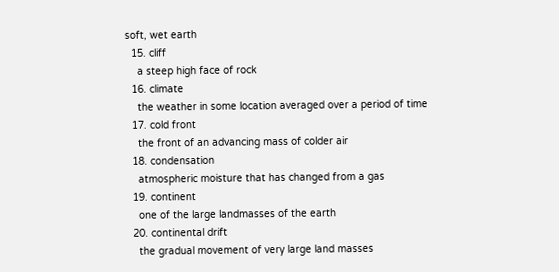soft, wet earth
  15. cliff
    a steep high face of rock
  16. climate
    the weather in some location averaged over a period of time
  17. cold front
    the front of an advancing mass of colder air
  18. condensation
    atmospheric moisture that has changed from a gas
  19. continent
    one of the large landmasses of the earth
  20. continental drift
    the gradual movement of very large land masses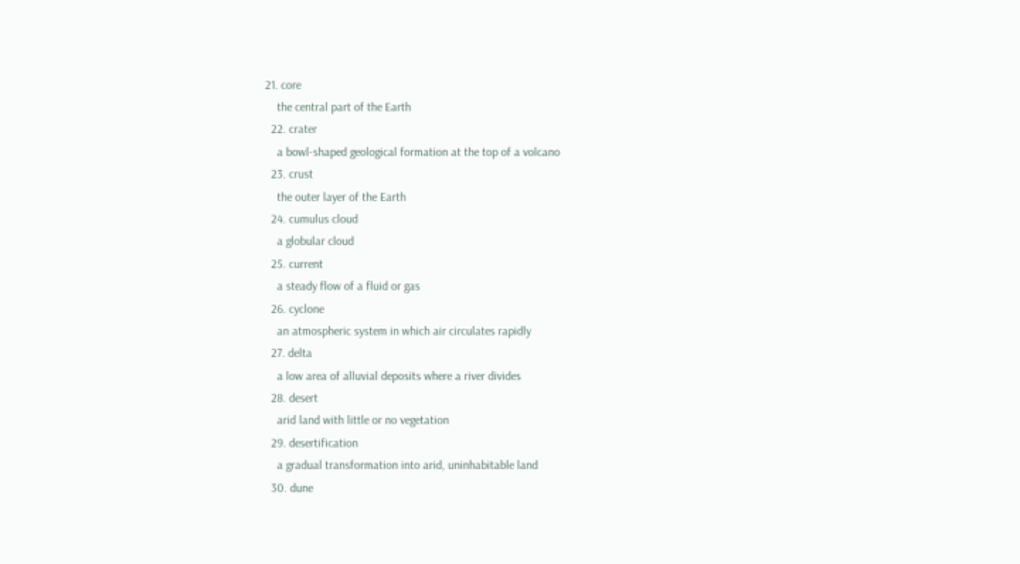21. core
    the central part of the Earth
  22. crater
    a bowl-shaped geological formation at the top of a volcano
  23. crust
    the outer layer of the Earth
  24. cumulus cloud
    a globular cloud
  25. current
    a steady flow of a fluid or gas
  26. cyclone
    an atmospheric system in which air circulates rapidly
  27. delta
    a low area of alluvial deposits where a river divides
  28. desert
    arid land with little or no vegetation
  29. desertification
    a gradual transformation into arid, uninhabitable land
  30. dune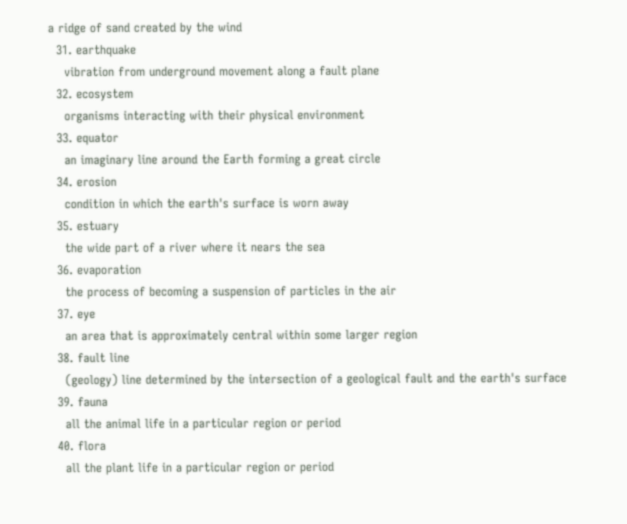a ridge of sand created by the wind
  31. earthquake
    vibration from underground movement along a fault plane
  32. ecosystem
    organisms interacting with their physical environment
  33. equator
    an imaginary line around the Earth forming a great circle
  34. erosion
    condition in which the earth's surface is worn away
  35. estuary
    the wide part of a river where it nears the sea
  36. evaporation
    the process of becoming a suspension of particles in the air
  37. eye
    an area that is approximately central within some larger region
  38. fault line
    (geology) line determined by the intersection of a geological fault and the earth's surface
  39. fauna
    all the animal life in a particular region or period
  40. flora
    all the plant life in a particular region or period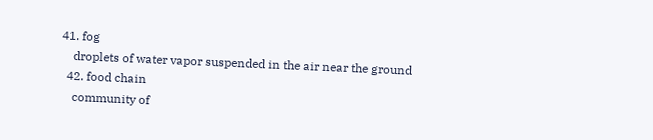41. fog
    droplets of water vapor suspended in the air near the ground
  42. food chain
    community of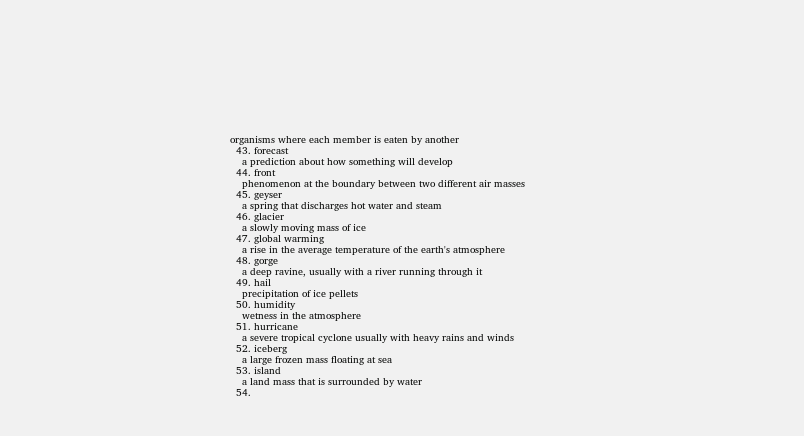organisms where each member is eaten by another
  43. forecast
    a prediction about how something will develop
  44. front
    phenomenon at the boundary between two different air masses
  45. geyser
    a spring that discharges hot water and steam
  46. glacier
    a slowly moving mass of ice
  47. global warming
    a rise in the average temperature of the earth's atmosphere
  48. gorge
    a deep ravine, usually with a river running through it
  49. hail
    precipitation of ice pellets
  50. humidity
    wetness in the atmosphere
  51. hurricane
    a severe tropical cyclone usually with heavy rains and winds
  52. iceberg
    a large frozen mass floating at sea
  53. island
    a land mass that is surrounded by water
  54.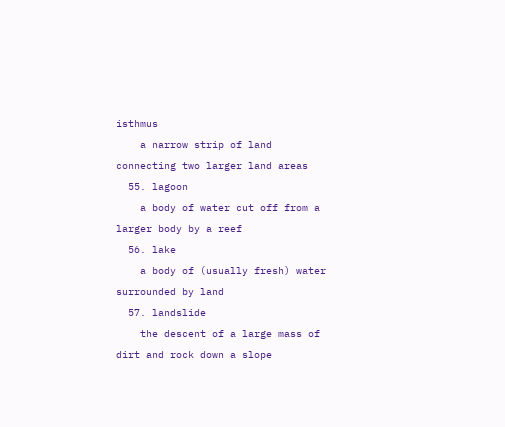isthmus
    a narrow strip of land connecting two larger land areas
  55. lagoon
    a body of water cut off from a larger body by a reef
  56. lake
    a body of (usually fresh) water surrounded by land
  57. landslide
    the descent of a large mass of dirt and rock down a slope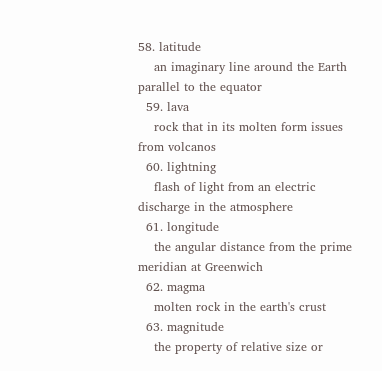58. latitude
    an imaginary line around the Earth parallel to the equator
  59. lava
    rock that in its molten form issues from volcanos
  60. lightning
    flash of light from an electric discharge in the atmosphere
  61. longitude
    the angular distance from the prime meridian at Greenwich
  62. magma
    molten rock in the earth's crust
  63. magnitude
    the property of relative size or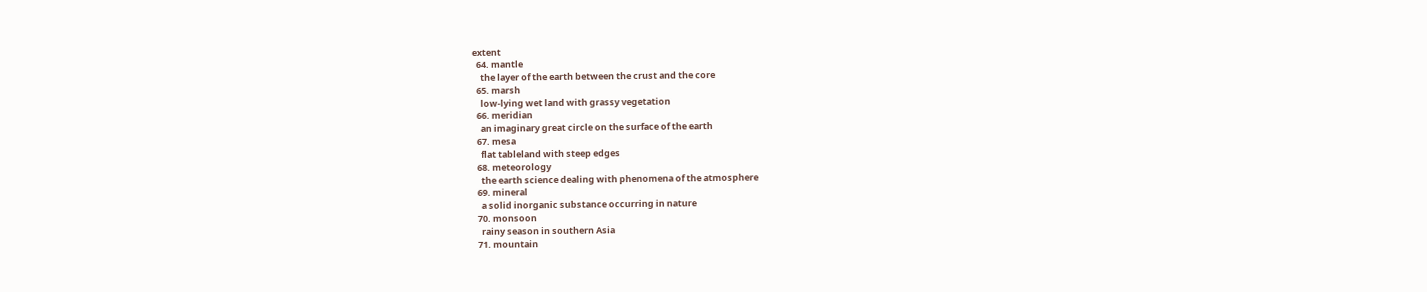extent
  64. mantle
    the layer of the earth between the crust and the core
  65. marsh
    low-lying wet land with grassy vegetation
  66. meridian
    an imaginary great circle on the surface of the earth
  67. mesa
    flat tableland with steep edges
  68. meteorology
    the earth science dealing with phenomena of the atmosphere
  69. mineral
    a solid inorganic substance occurring in nature
  70. monsoon
    rainy season in southern Asia
  71. mountain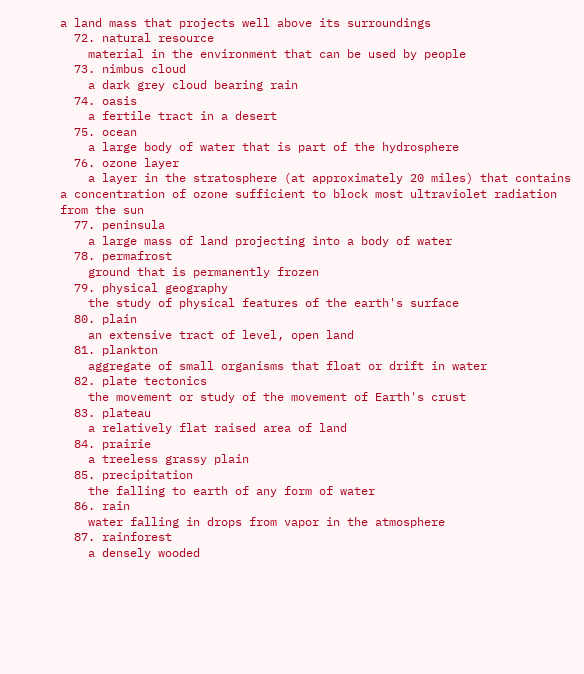a land mass that projects well above its surroundings
  72. natural resource
    material in the environment that can be used by people
  73. nimbus cloud
    a dark grey cloud bearing rain
  74. oasis
    a fertile tract in a desert
  75. ocean
    a large body of water that is part of the hydrosphere
  76. ozone layer
    a layer in the stratosphere (at approximately 20 miles) that contains a concentration of ozone sufficient to block most ultraviolet radiation from the sun
  77. peninsula
    a large mass of land projecting into a body of water
  78. permafrost
    ground that is permanently frozen
  79. physical geography
    the study of physical features of the earth's surface
  80. plain
    an extensive tract of level, open land
  81. plankton
    aggregate of small organisms that float or drift in water
  82. plate tectonics
    the movement or study of the movement of Earth's crust
  83. plateau
    a relatively flat raised area of land
  84. prairie
    a treeless grassy plain
  85. precipitation
    the falling to earth of any form of water
  86. rain
    water falling in drops from vapor in the atmosphere
  87. rainforest
    a densely wooded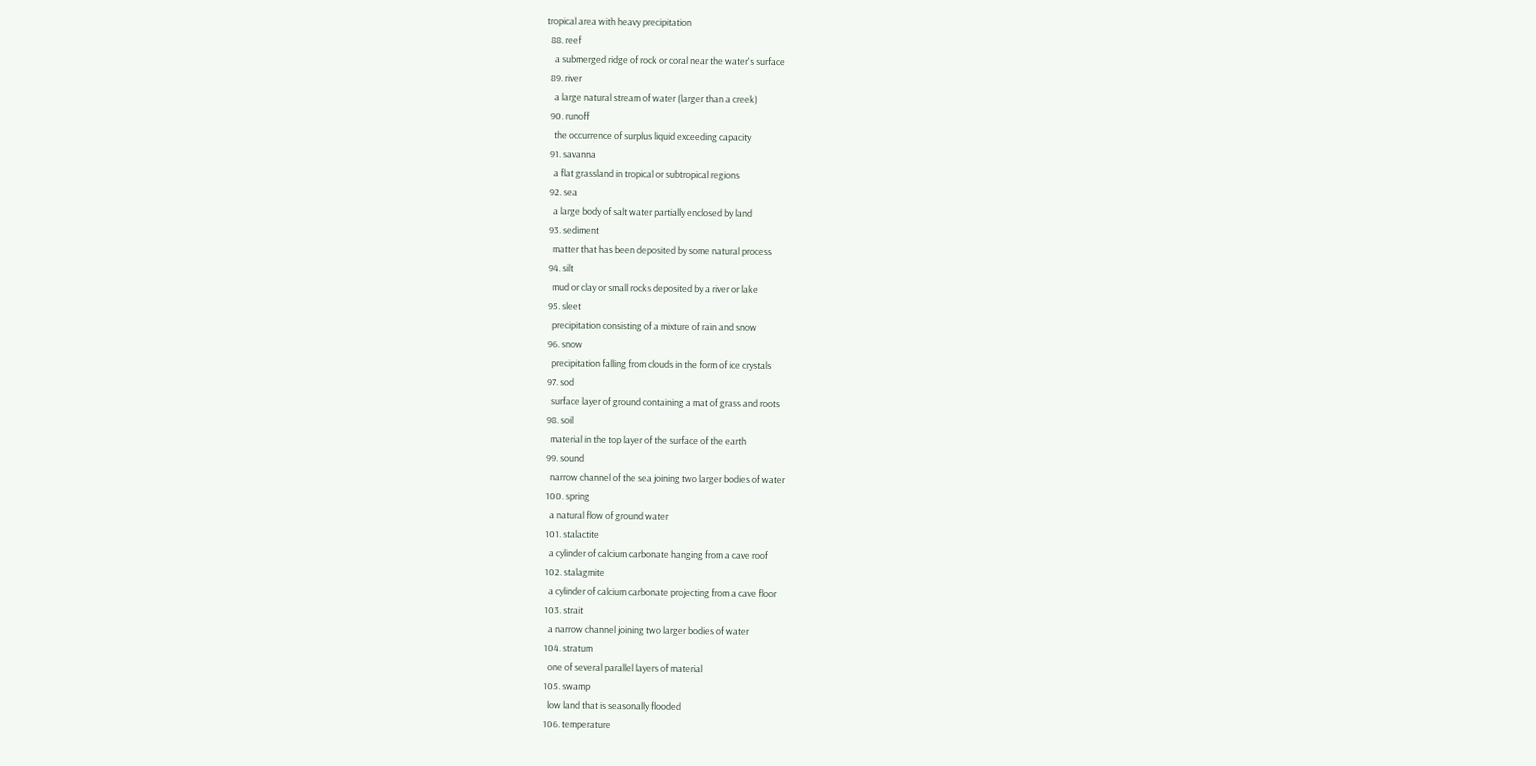tropical area with heavy precipitation
  88. reef
    a submerged ridge of rock or coral near the water's surface
  89. river
    a large natural stream of water (larger than a creek)
  90. runoff
    the occurrence of surplus liquid exceeding capacity
  91. savanna
    a flat grassland in tropical or subtropical regions
  92. sea
    a large body of salt water partially enclosed by land
  93. sediment
    matter that has been deposited by some natural process
  94. silt
    mud or clay or small rocks deposited by a river or lake
  95. sleet
    precipitation consisting of a mixture of rain and snow
  96. snow
    precipitation falling from clouds in the form of ice crystals
  97. sod
    surface layer of ground containing a mat of grass and roots
  98. soil
    material in the top layer of the surface of the earth
  99. sound
    narrow channel of the sea joining two larger bodies of water
  100. spring
    a natural flow of ground water
  101. stalactite
    a cylinder of calcium carbonate hanging from a cave roof
  102. stalagmite
    a cylinder of calcium carbonate projecting from a cave floor
  103. strait
    a narrow channel joining two larger bodies of water
  104. stratum
    one of several parallel layers of material
  105. swamp
    low land that is seasonally flooded
  106. temperature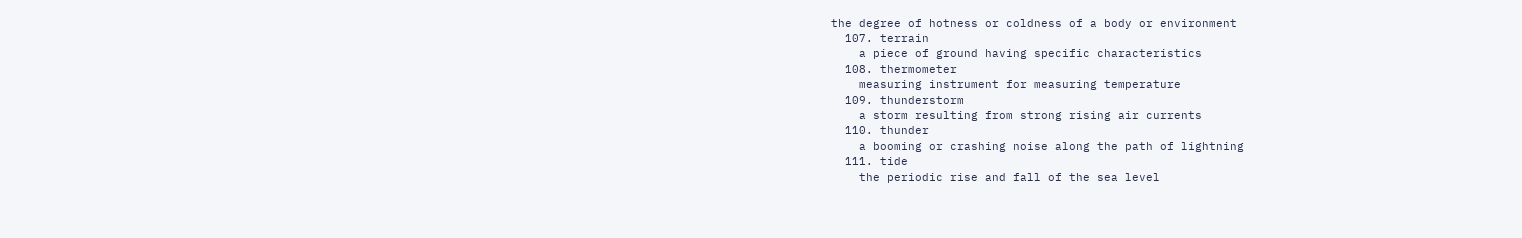the degree of hotness or coldness of a body or environment
  107. terrain
    a piece of ground having specific characteristics
  108. thermometer
    measuring instrument for measuring temperature
  109. thunderstorm
    a storm resulting from strong rising air currents
  110. thunder
    a booming or crashing noise along the path of lightning
  111. tide
    the periodic rise and fall of the sea level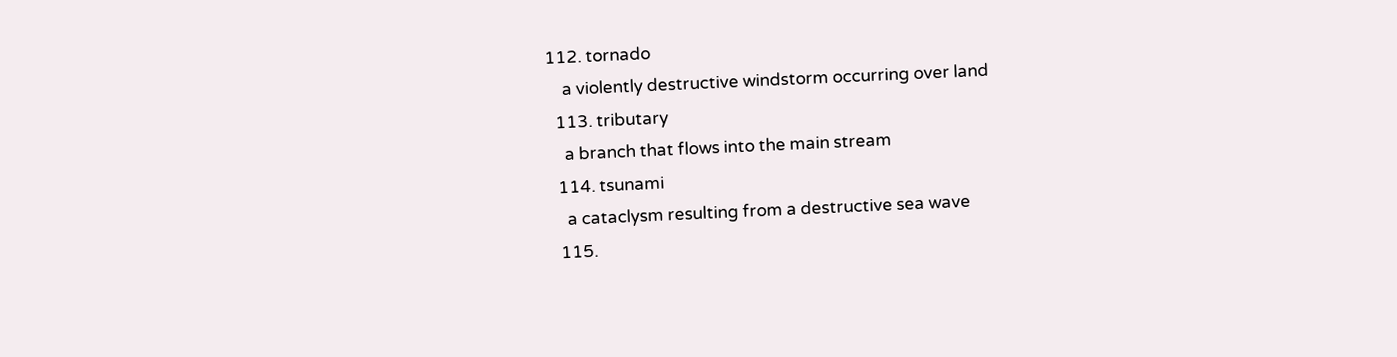112. tornado
    a violently destructive windstorm occurring over land
  113. tributary
    a branch that flows into the main stream
  114. tsunami
    a cataclysm resulting from a destructive sea wave
  115.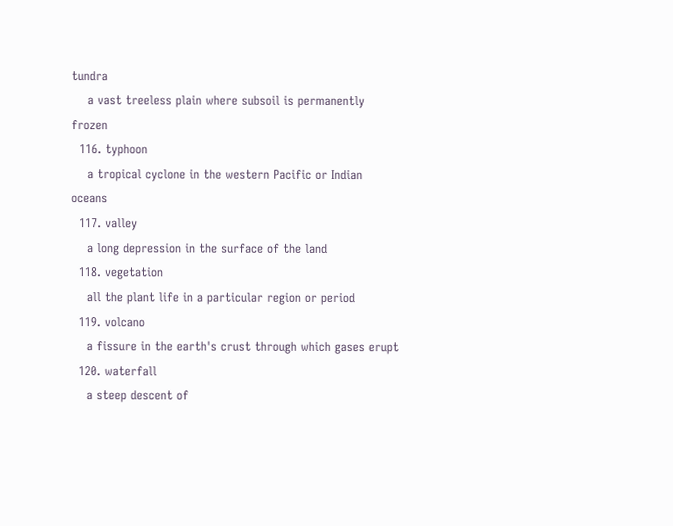tundra
    a vast treeless plain where subsoil is permanently frozen
  116. typhoon
    a tropical cyclone in the western Pacific or Indian oceans
  117. valley
    a long depression in the surface of the land
  118. vegetation
    all the plant life in a particular region or period
  119. volcano
    a fissure in the earth's crust through which gases erupt
  120. waterfall
    a steep descent of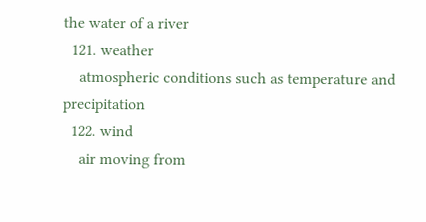the water of a river
  121. weather
    atmospheric conditions such as temperature and precipitation
  122. wind
    air moving from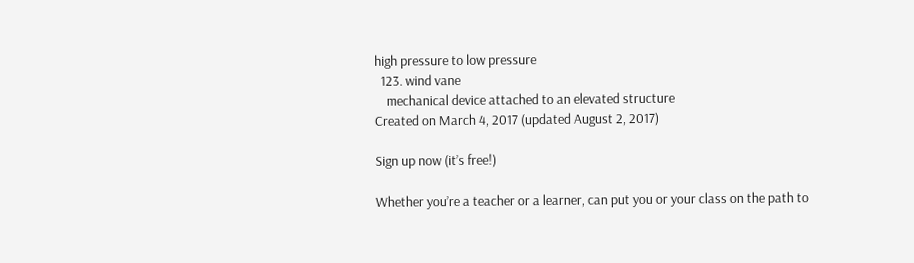high pressure to low pressure
  123. wind vane
    mechanical device attached to an elevated structure
Created on March 4, 2017 (updated August 2, 2017)

Sign up now (it’s free!)

Whether you’re a teacher or a learner, can put you or your class on the path to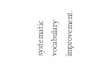systematic vocabulary improvement.